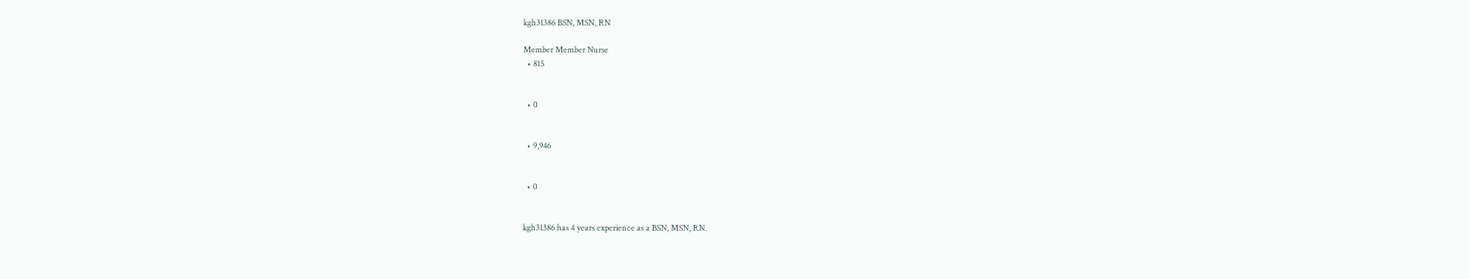kgh31386 BSN, MSN, RN

Member Member Nurse
  • 815


  • 0


  • 9,946


  • 0


kgh31386 has 4 years experience as a BSN, MSN, RN.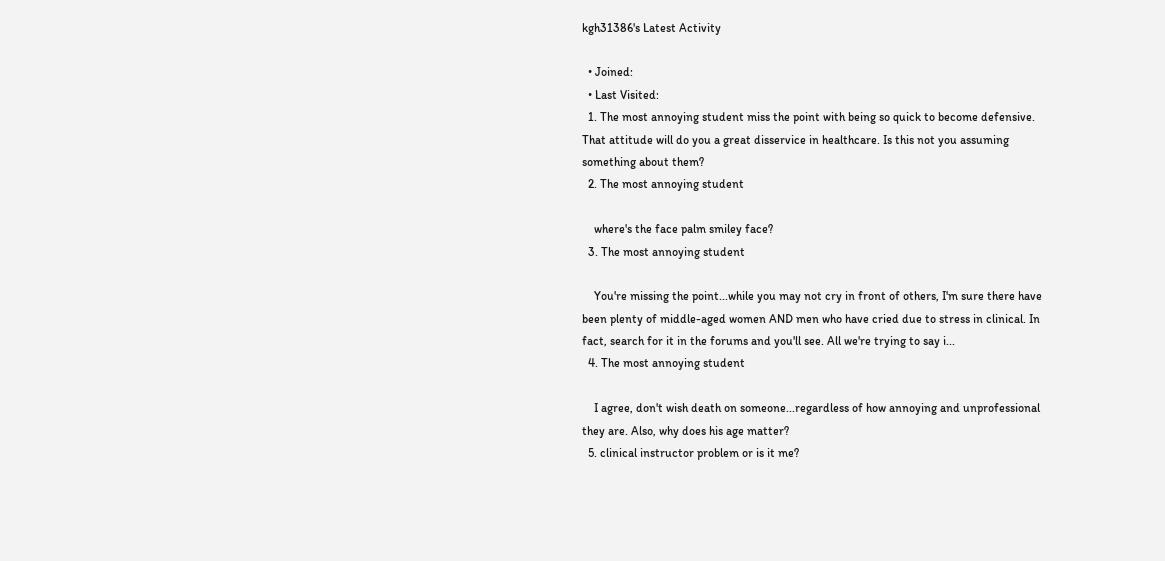kgh31386's Latest Activity

  • Joined:
  • Last Visited:
  1. The most annoying student miss the point with being so quick to become defensive. That attitude will do you a great disservice in healthcare. Is this not you assuming something about them?
  2. The most annoying student

    where's the face palm smiley face?
  3. The most annoying student

    You're missing the point...while you may not cry in front of others, I'm sure there have been plenty of middle-aged women AND men who have cried due to stress in clinical. In fact, search for it in the forums and you'll see. All we're trying to say i...
  4. The most annoying student

    I agree, don't wish death on someone...regardless of how annoying and unprofessional they are. Also, why does his age matter?
  5. clinical instructor problem or is it me?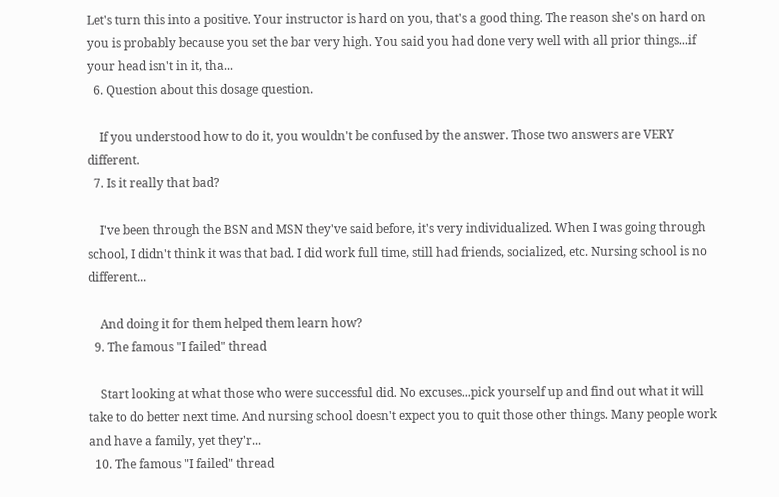Let's turn this into a positive. Your instructor is hard on you, that's a good thing. The reason she's on hard on you is probably because you set the bar very high. You said you had done very well with all prior things...if your head isn't in it, tha...
  6. Question about this dosage question.

    If you understood how to do it, you wouldn't be confused by the answer. Those two answers are VERY different.
  7. Is it really that bad?

    I've been through the BSN and MSN they've said before, it's very individualized. When I was going through school, I didn't think it was that bad. I did work full time, still had friends, socialized, etc. Nursing school is no different...

    And doing it for them helped them learn how?
  9. The famous "I failed" thread

    Start looking at what those who were successful did. No excuses...pick yourself up and find out what it will take to do better next time. And nursing school doesn't expect you to quit those other things. Many people work and have a family, yet they'r...
  10. The famous "I failed" thread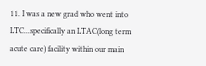11. I was a new grad who went into LTC...specifically an LTAC(long term acute care) facility within our main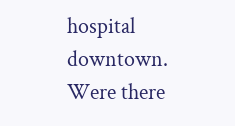hospital downtown. Were there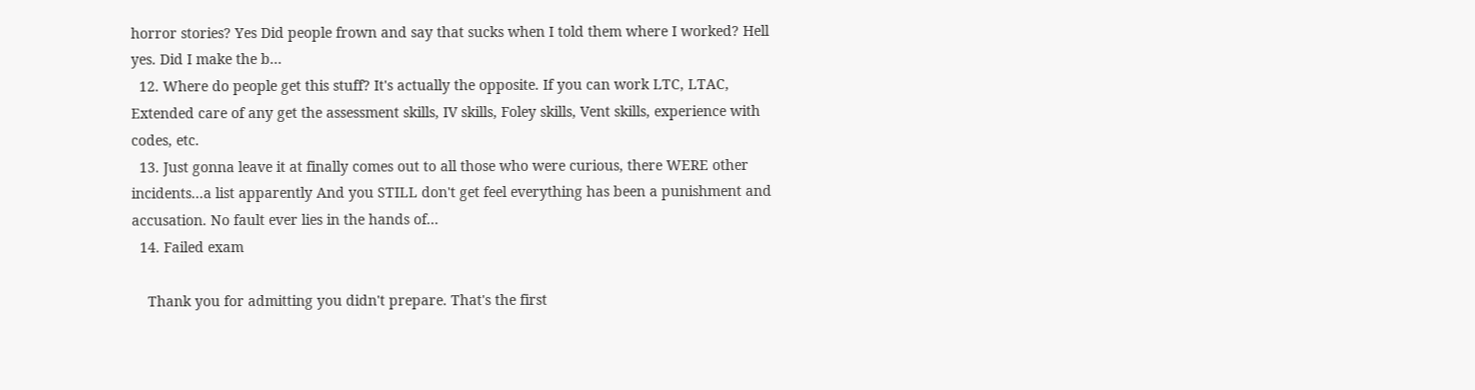horror stories? Yes Did people frown and say that sucks when I told them where I worked? Hell yes. Did I make the b...
  12. Where do people get this stuff? It's actually the opposite. If you can work LTC, LTAC, Extended care of any get the assessment skills, IV skills, Foley skills, Vent skills, experience with codes, etc.
  13. Just gonna leave it at finally comes out to all those who were curious, there WERE other incidents...a list apparently And you STILL don't get feel everything has been a punishment and accusation. No fault ever lies in the hands of...
  14. Failed exam

    Thank you for admitting you didn't prepare. That's the first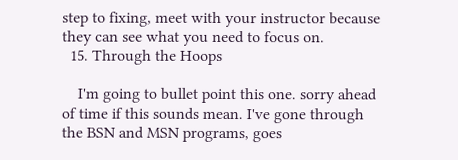step to fixing, meet with your instructor because they can see what you need to focus on.
  15. Through the Hoops

    I'm going to bullet point this one. sorry ahead of time if this sounds mean. I've gone through the BSN and MSN programs, goes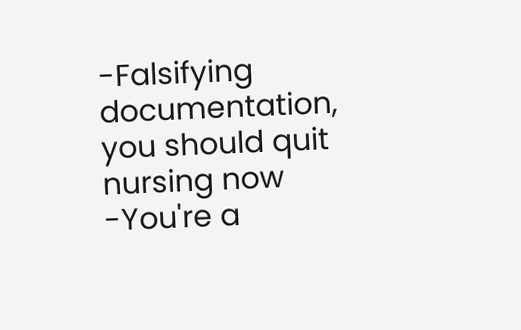-Falsifying documentation, you should quit nursing now -You're a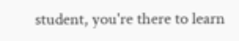student, you're there to learn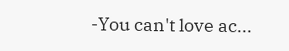-You can't love ac...